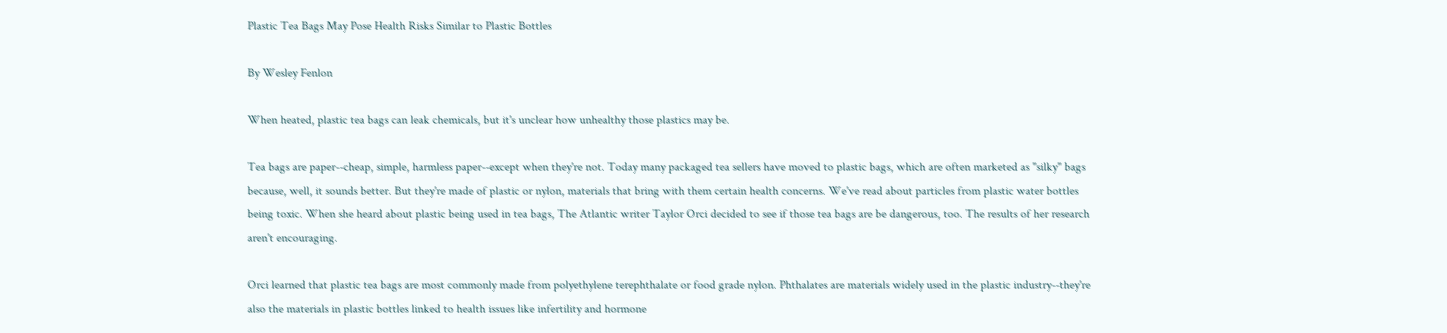Plastic Tea Bags May Pose Health Risks Similar to Plastic Bottles

By Wesley Fenlon

When heated, plastic tea bags can leak chemicals, but it's unclear how unhealthy those plastics may be.

Tea bags are paper--cheap, simple, harmless paper--except when they're not. Today many packaged tea sellers have moved to plastic bags, which are often marketed as "silky" bags because, well, it sounds better. But they're made of plastic or nylon, materials that bring with them certain health concerns. We've read about particles from plastic water bottles being toxic. When she heard about plastic being used in tea bags, The Atlantic writer Taylor Orci decided to see if those tea bags are be dangerous, too. The results of her research aren't encouraging.

Orci learned that plastic tea bags are most commonly made from polyethylene terephthalate or food grade nylon. Phthalates are materials widely used in the plastic industry--they're also the materials in plastic bottles linked to health issues like infertility and hormone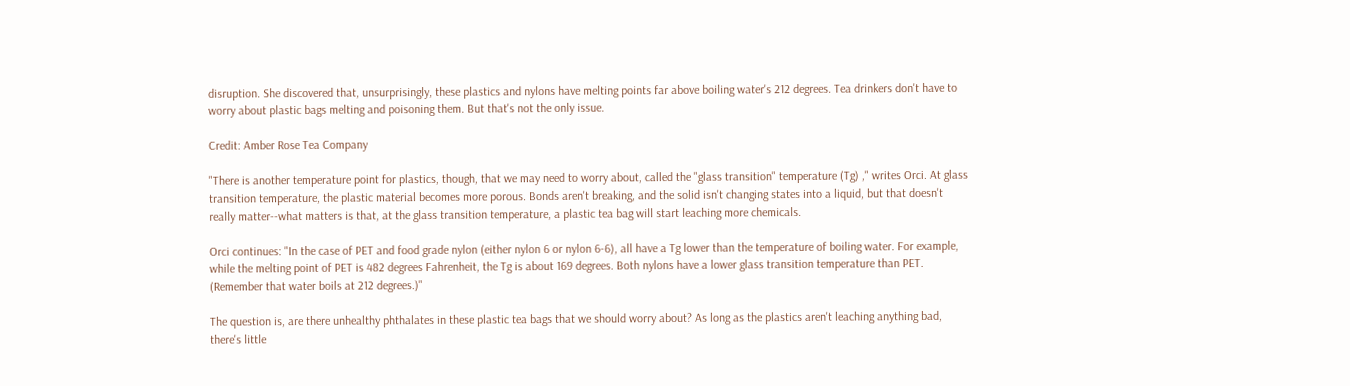disruption. She discovered that, unsurprisingly, these plastics and nylons have melting points far above boiling water's 212 degrees. Tea drinkers don't have to worry about plastic bags melting and poisoning them. But that's not the only issue.

Credit: Amber Rose Tea Company

"There is another temperature point for plastics, though, that we may need to worry about, called the "glass transition" temperature (Tg) ," writes Orci. At glass transition temperature, the plastic material becomes more porous. Bonds aren't breaking, and the solid isn't changing states into a liquid, but that doesn't really matter--what matters is that, at the glass transition temperature, a plastic tea bag will start leaching more chemicals.

Orci continues: "In the case of PET and food grade nylon (either nylon 6 or nylon 6-6), all have a Tg lower than the temperature of boiling water. For example, while the melting point of PET is 482 degrees Fahrenheit, the Tg is about 169 degrees. Both nylons have a lower glass transition temperature than PET. (Remember that water boils at 212 degrees.)"

The question is, are there unhealthy phthalates in these plastic tea bags that we should worry about? As long as the plastics aren't leaching anything bad, there's little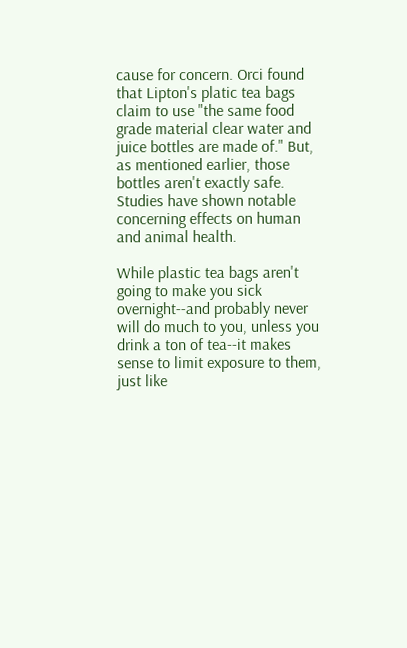cause for concern. Orci found that Lipton's platic tea bags claim to use "the same food grade material clear water and juice bottles are made of." But, as mentioned earlier, those bottles aren't exactly safe. Studies have shown notable concerning effects on human and animal health.

While plastic tea bags aren't going to make you sick overnight--and probably never will do much to you, unless you drink a ton of tea--it makes sense to limit exposure to them, just like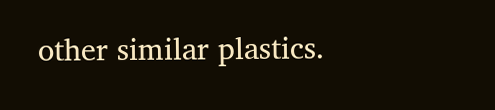other similar plastics.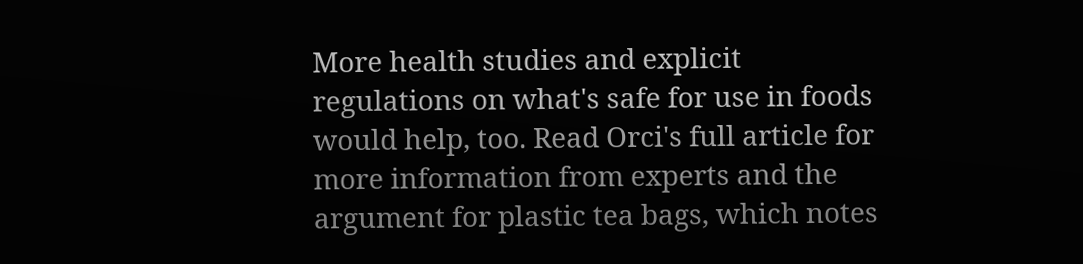More health studies and explicit regulations on what's safe for use in foods would help, too. Read Orci's full article for more information from experts and the argument for plastic tea bags, which notes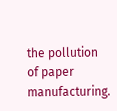the pollution of paper manufacturing.